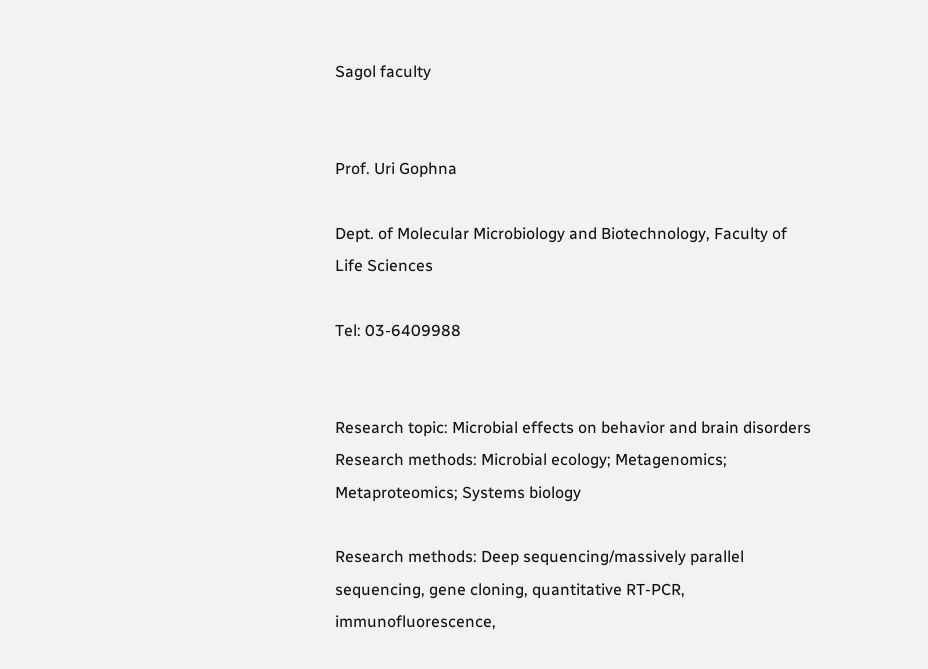Sagol faculty


Prof. Uri Gophna

Dept. of Molecular Microbiology and Biotechnology, Faculty of Life Sciences

Tel: 03-6409988


Research topic: Microbial effects on behavior and brain disorders Research methods: Microbial ecology; Metagenomics; Metaproteomics; Systems biology

Research methods: Deep sequencing/massively parallel sequencing, gene cloning, quantitative RT-PCR, immunofluorescence,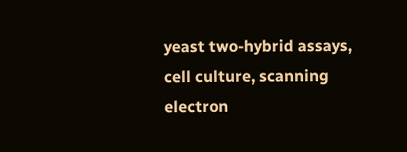yeast two-hybrid assays, cell culture, scanning electron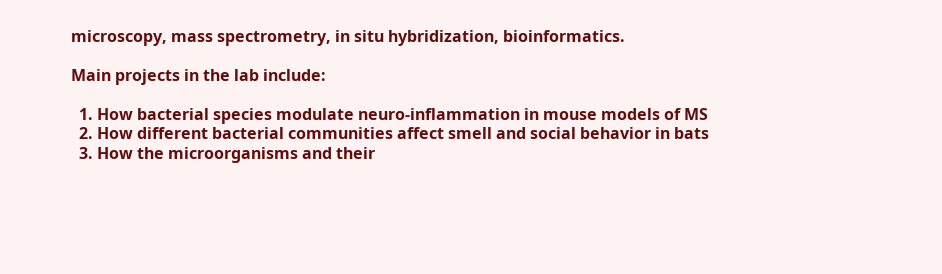microscopy, mass spectrometry, in situ hybridization, bioinformatics.

Main projects in the lab include:

  1. How bacterial species modulate neuro-inflammation in mouse models of MS
  2. How different bacterial communities affect smell and social behavior in bats
  3. How the microorganisms and their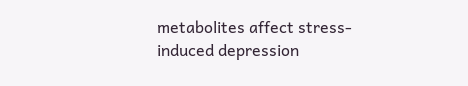metabolites affect stress-induced depression